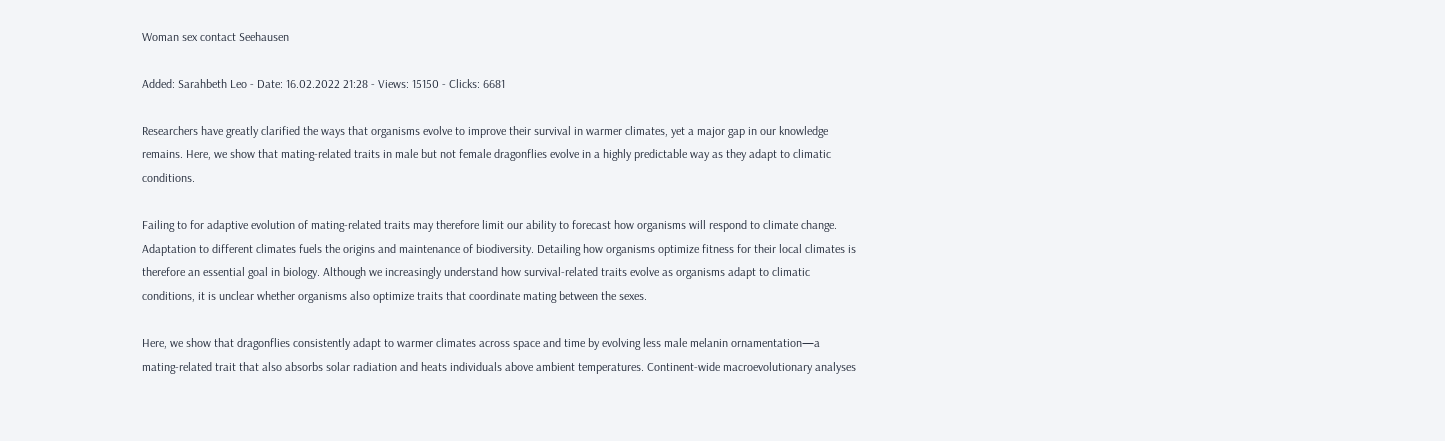Woman sex contact Seehausen

Added: Sarahbeth Leo - Date: 16.02.2022 21:28 - Views: 15150 - Clicks: 6681

Researchers have greatly clarified the ways that organisms evolve to improve their survival in warmer climates, yet a major gap in our knowledge remains. Here, we show that mating-related traits in male but not female dragonflies evolve in a highly predictable way as they adapt to climatic conditions.

Failing to for adaptive evolution of mating-related traits may therefore limit our ability to forecast how organisms will respond to climate change. Adaptation to different climates fuels the origins and maintenance of biodiversity. Detailing how organisms optimize fitness for their local climates is therefore an essential goal in biology. Although we increasingly understand how survival-related traits evolve as organisms adapt to climatic conditions, it is unclear whether organisms also optimize traits that coordinate mating between the sexes.

Here, we show that dragonflies consistently adapt to warmer climates across space and time by evolving less male melanin ornamentation—a mating-related trait that also absorbs solar radiation and heats individuals above ambient temperatures. Continent-wide macroevolutionary analyses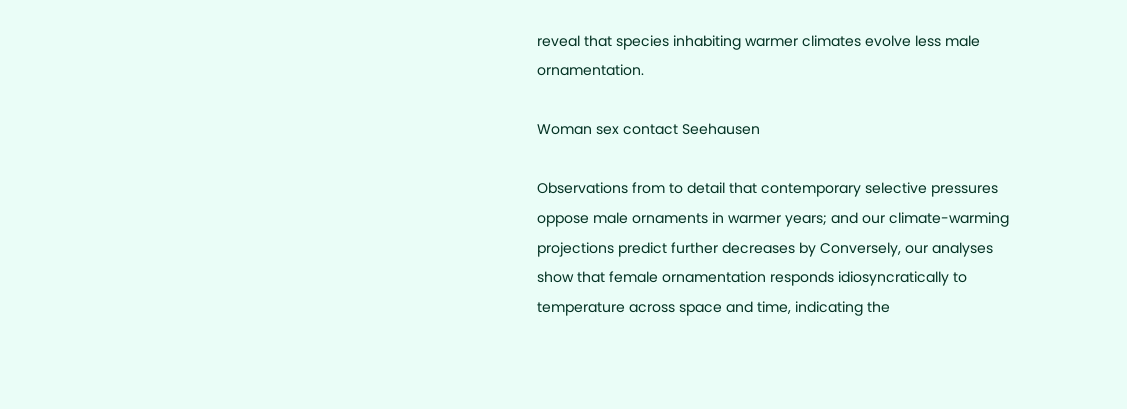reveal that species inhabiting warmer climates evolve less male ornamentation.

Woman sex contact Seehausen

Observations from to detail that contemporary selective pressures oppose male ornaments in warmer years; and our climate-warming projections predict further decreases by Conversely, our analyses show that female ornamentation responds idiosyncratically to temperature across space and time, indicating the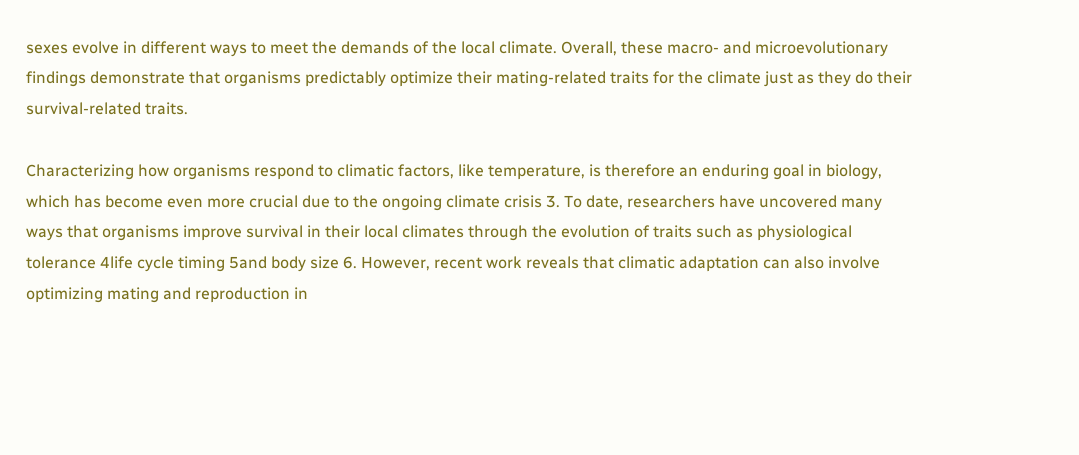sexes evolve in different ways to meet the demands of the local climate. Overall, these macro- and microevolutionary findings demonstrate that organisms predictably optimize their mating-related traits for the climate just as they do their survival-related traits.

Characterizing how organisms respond to climatic factors, like temperature, is therefore an enduring goal in biology, which has become even more crucial due to the ongoing climate crisis 3. To date, researchers have uncovered many ways that organisms improve survival in their local climates through the evolution of traits such as physiological tolerance 4life cycle timing 5and body size 6. However, recent work reveals that climatic adaptation can also involve optimizing mating and reproduction in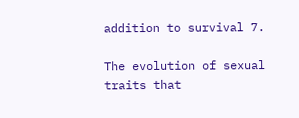addition to survival 7.

The evolution of sexual traits that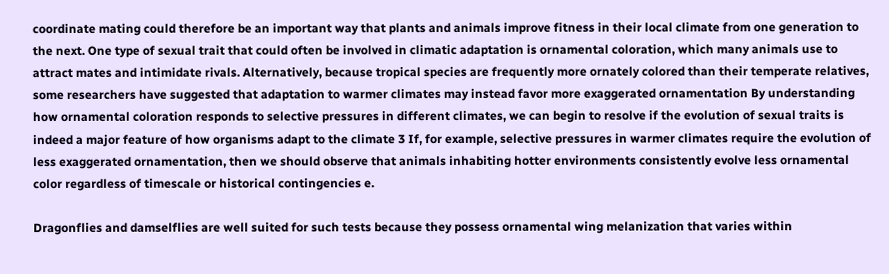coordinate mating could therefore be an important way that plants and animals improve fitness in their local climate from one generation to the next. One type of sexual trait that could often be involved in climatic adaptation is ornamental coloration, which many animals use to attract mates and intimidate rivals. Alternatively, because tropical species are frequently more ornately colored than their temperate relatives, some researchers have suggested that adaptation to warmer climates may instead favor more exaggerated ornamentation By understanding how ornamental coloration responds to selective pressures in different climates, we can begin to resolve if the evolution of sexual traits is indeed a major feature of how organisms adapt to the climate 3 If, for example, selective pressures in warmer climates require the evolution of less exaggerated ornamentation, then we should observe that animals inhabiting hotter environments consistently evolve less ornamental color regardless of timescale or historical contingencies e.

Dragonflies and damselflies are well suited for such tests because they possess ornamental wing melanization that varies within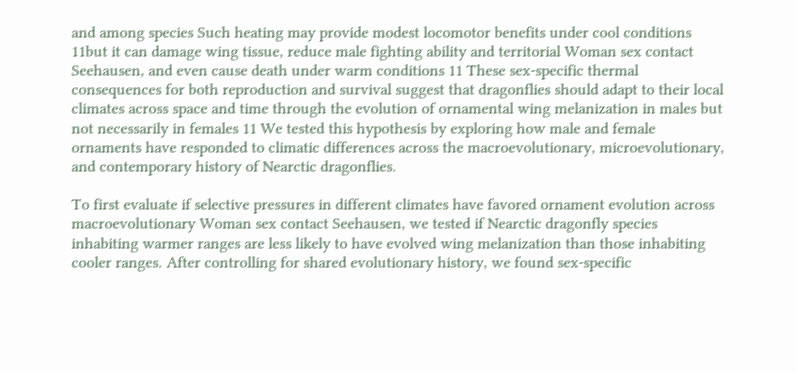and among species Such heating may provide modest locomotor benefits under cool conditions 11but it can damage wing tissue, reduce male fighting ability and territorial Woman sex contact Seehausen, and even cause death under warm conditions 11 These sex-specific thermal consequences for both reproduction and survival suggest that dragonflies should adapt to their local climates across space and time through the evolution of ornamental wing melanization in males but not necessarily in females 11 We tested this hypothesis by exploring how male and female ornaments have responded to climatic differences across the macroevolutionary, microevolutionary, and contemporary history of Nearctic dragonflies.

To first evaluate if selective pressures in different climates have favored ornament evolution across macroevolutionary Woman sex contact Seehausen, we tested if Nearctic dragonfly species inhabiting warmer ranges are less likely to have evolved wing melanization than those inhabiting cooler ranges. After controlling for shared evolutionary history, we found sex-specific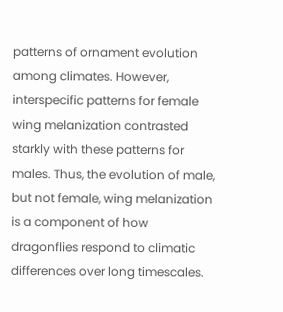patterns of ornament evolution among climates. However, interspecific patterns for female wing melanization contrasted starkly with these patterns for males. Thus, the evolution of male, but not female, wing melanization is a component of how dragonflies respond to climatic differences over long timescales.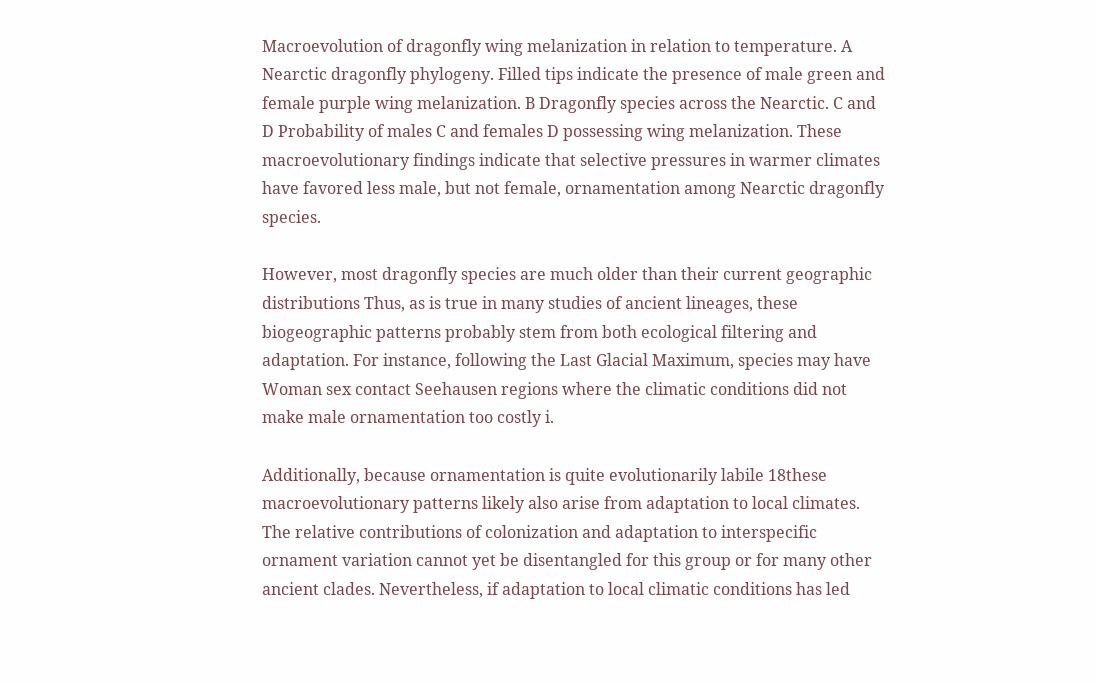Macroevolution of dragonfly wing melanization in relation to temperature. A Nearctic dragonfly phylogeny. Filled tips indicate the presence of male green and female purple wing melanization. B Dragonfly species across the Nearctic. C and D Probability of males C and females D possessing wing melanization. These macroevolutionary findings indicate that selective pressures in warmer climates have favored less male, but not female, ornamentation among Nearctic dragonfly species.

However, most dragonfly species are much older than their current geographic distributions Thus, as is true in many studies of ancient lineages, these biogeographic patterns probably stem from both ecological filtering and adaptation. For instance, following the Last Glacial Maximum, species may have Woman sex contact Seehausen regions where the climatic conditions did not make male ornamentation too costly i.

Additionally, because ornamentation is quite evolutionarily labile 18these macroevolutionary patterns likely also arise from adaptation to local climates. The relative contributions of colonization and adaptation to interspecific ornament variation cannot yet be disentangled for this group or for many other ancient clades. Nevertheless, if adaptation to local climatic conditions has led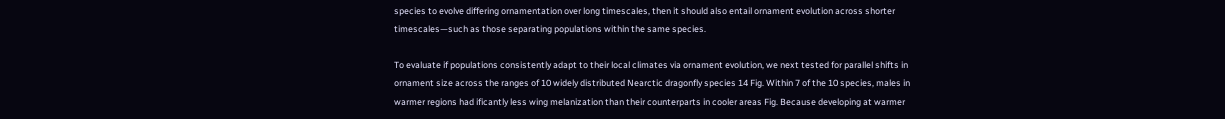species to evolve differing ornamentation over long timescales, then it should also entail ornament evolution across shorter timescales—such as those separating populations within the same species.

To evaluate if populations consistently adapt to their local climates via ornament evolution, we next tested for parallel shifts in ornament size across the ranges of 10 widely distributed Nearctic dragonfly species 14 Fig. Within 7 of the 10 species, males in warmer regions had ificantly less wing melanization than their counterparts in cooler areas Fig. Because developing at warmer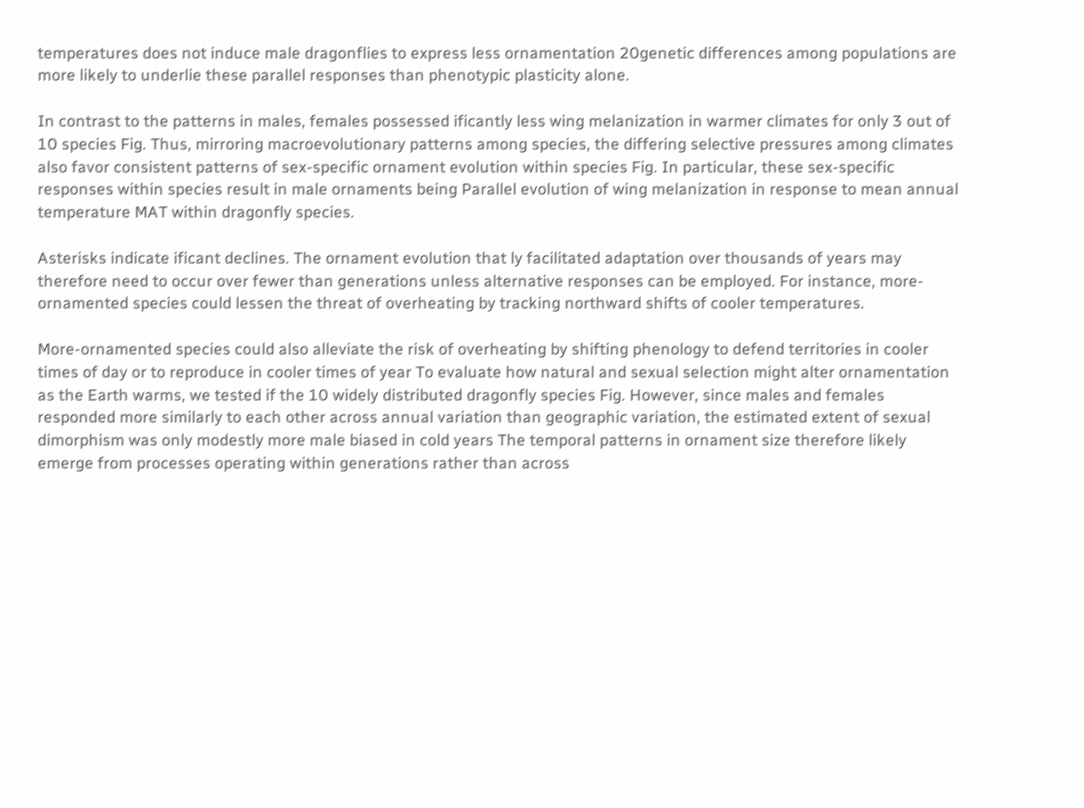temperatures does not induce male dragonflies to express less ornamentation 20genetic differences among populations are more likely to underlie these parallel responses than phenotypic plasticity alone.

In contrast to the patterns in males, females possessed ificantly less wing melanization in warmer climates for only 3 out of 10 species Fig. Thus, mirroring macroevolutionary patterns among species, the differing selective pressures among climates also favor consistent patterns of sex-specific ornament evolution within species Fig. In particular, these sex-specific responses within species result in male ornaments being Parallel evolution of wing melanization in response to mean annual temperature MAT within dragonfly species.

Asterisks indicate ificant declines. The ornament evolution that ly facilitated adaptation over thousands of years may therefore need to occur over fewer than generations unless alternative responses can be employed. For instance, more-ornamented species could lessen the threat of overheating by tracking northward shifts of cooler temperatures.

More-ornamented species could also alleviate the risk of overheating by shifting phenology to defend territories in cooler times of day or to reproduce in cooler times of year To evaluate how natural and sexual selection might alter ornamentation as the Earth warms, we tested if the 10 widely distributed dragonfly species Fig. However, since males and females responded more similarly to each other across annual variation than geographic variation, the estimated extent of sexual dimorphism was only modestly more male biased in cold years The temporal patterns in ornament size therefore likely emerge from processes operating within generations rather than across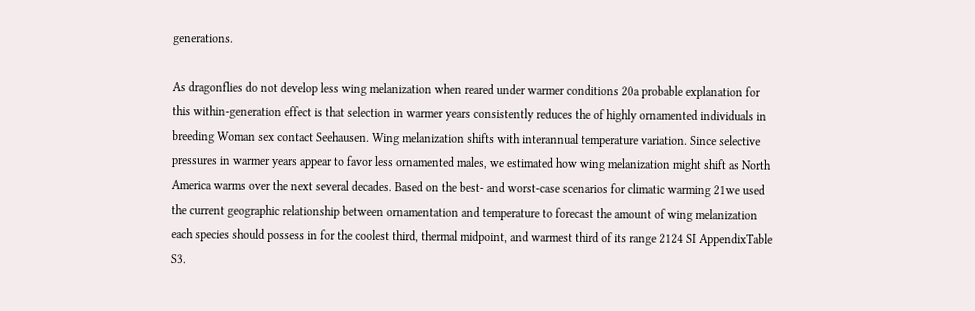generations.

As dragonflies do not develop less wing melanization when reared under warmer conditions 20a probable explanation for this within-generation effect is that selection in warmer years consistently reduces the of highly ornamented individuals in breeding Woman sex contact Seehausen. Wing melanization shifts with interannual temperature variation. Since selective pressures in warmer years appear to favor less ornamented males, we estimated how wing melanization might shift as North America warms over the next several decades. Based on the best- and worst-case scenarios for climatic warming 21we used the current geographic relationship between ornamentation and temperature to forecast the amount of wing melanization each species should possess in for the coolest third, thermal midpoint, and warmest third of its range 2124 SI AppendixTable S3.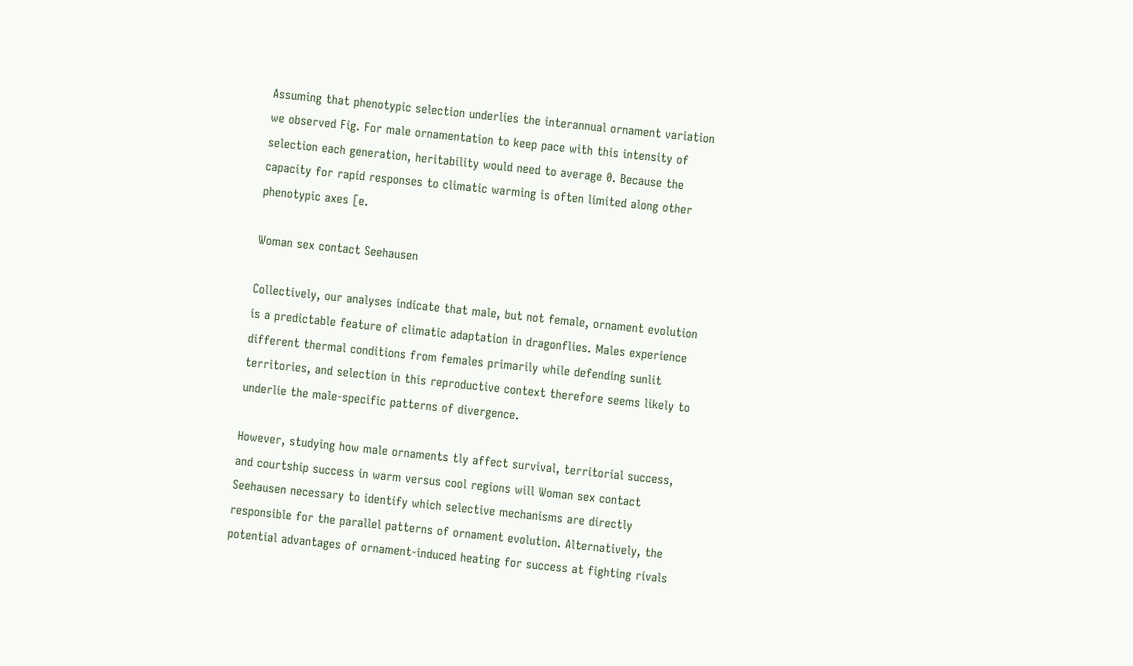Assuming that phenotypic selection underlies the interannual ornament variation we observed Fig. For male ornamentation to keep pace with this intensity of selection each generation, heritability would need to average 0. Because the capacity for rapid responses to climatic warming is often limited along other phenotypic axes [e.

Woman sex contact Seehausen

Collectively, our analyses indicate that male, but not female, ornament evolution is a predictable feature of climatic adaptation in dragonflies. Males experience different thermal conditions from females primarily while defending sunlit territories, and selection in this reproductive context therefore seems likely to underlie the male-specific patterns of divergence.

However, studying how male ornaments tly affect survival, territorial success, and courtship success in warm versus cool regions will Woman sex contact Seehausen necessary to identify which selective mechanisms are directly responsible for the parallel patterns of ornament evolution. Alternatively, the potential advantages of ornament-induced heating for success at fighting rivals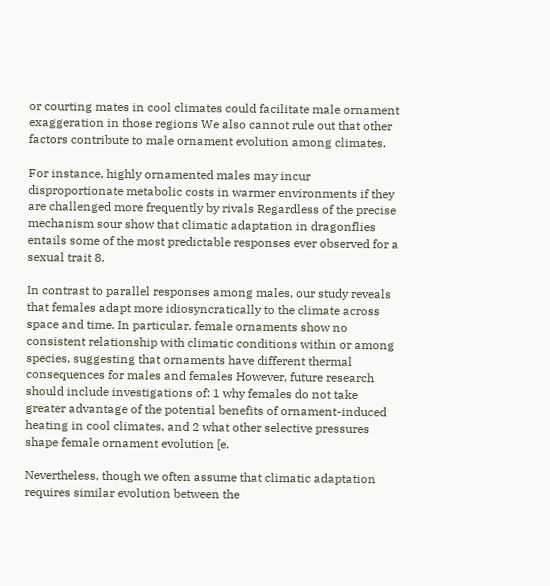or courting mates in cool climates could facilitate male ornament exaggeration in those regions We also cannot rule out that other factors contribute to male ornament evolution among climates.

For instance, highly ornamented males may incur disproportionate metabolic costs in warmer environments if they are challenged more frequently by rivals Regardless of the precise mechanism sour show that climatic adaptation in dragonflies entails some of the most predictable responses ever observed for a sexual trait 8.

In contrast to parallel responses among males, our study reveals that females adapt more idiosyncratically to the climate across space and time. In particular, female ornaments show no consistent relationship with climatic conditions within or among species, suggesting that ornaments have different thermal consequences for males and females However, future research should include investigations of: 1 why females do not take greater advantage of the potential benefits of ornament-induced heating in cool climates, and 2 what other selective pressures shape female ornament evolution [e.

Nevertheless, though we often assume that climatic adaptation requires similar evolution between the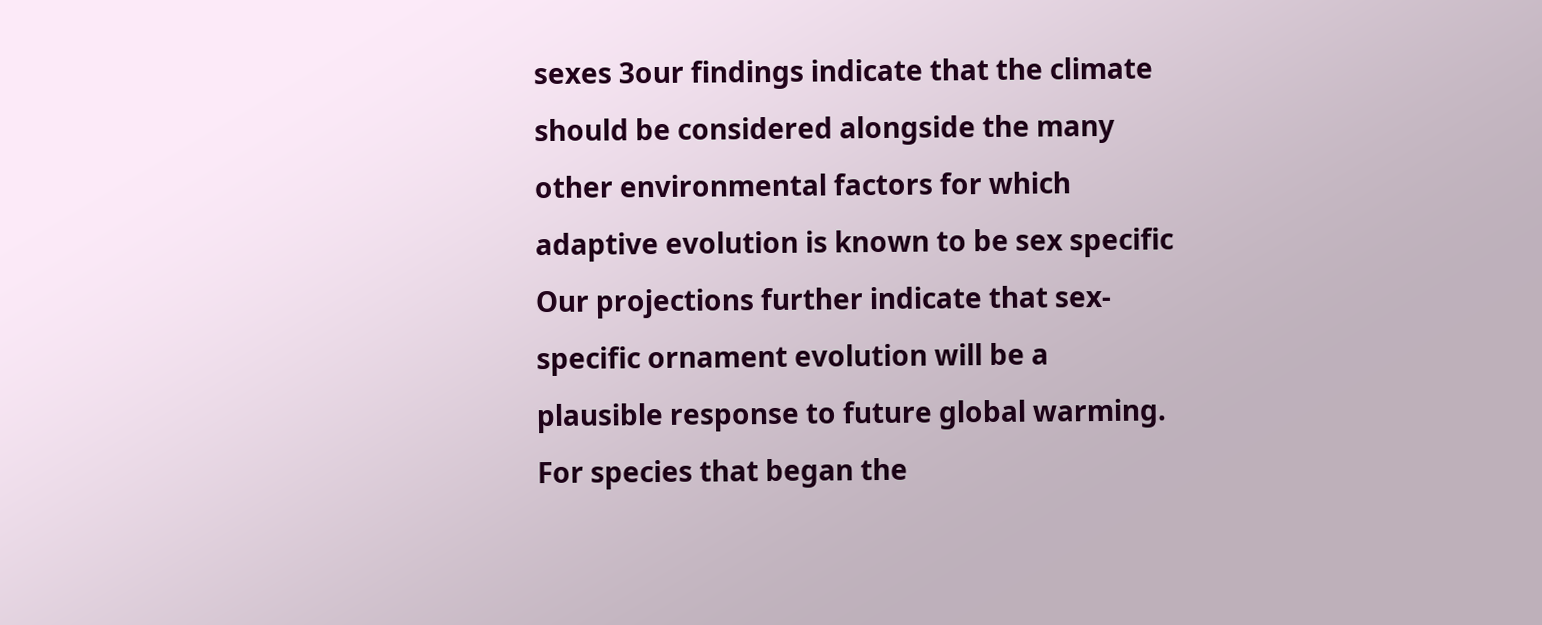sexes 3our findings indicate that the climate should be considered alongside the many other environmental factors for which adaptive evolution is known to be sex specific Our projections further indicate that sex-specific ornament evolution will be a plausible response to future global warming. For species that began the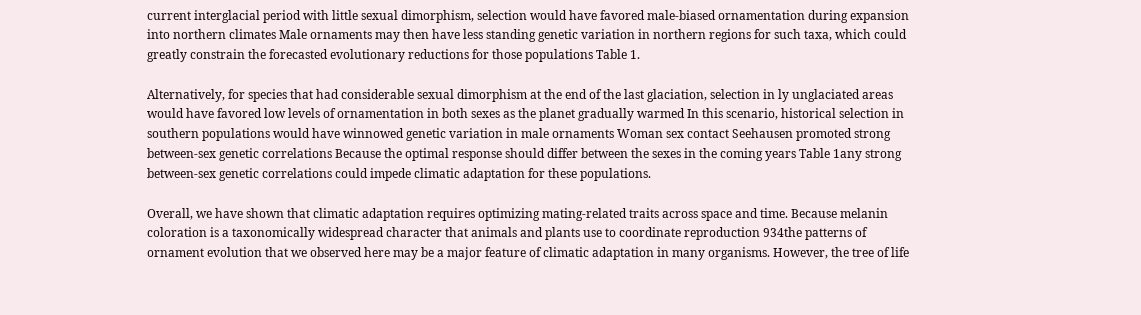current interglacial period with little sexual dimorphism, selection would have favored male-biased ornamentation during expansion into northern climates Male ornaments may then have less standing genetic variation in northern regions for such taxa, which could greatly constrain the forecasted evolutionary reductions for those populations Table 1.

Alternatively, for species that had considerable sexual dimorphism at the end of the last glaciation, selection in ly unglaciated areas would have favored low levels of ornamentation in both sexes as the planet gradually warmed In this scenario, historical selection in southern populations would have winnowed genetic variation in male ornaments Woman sex contact Seehausen promoted strong between-sex genetic correlations Because the optimal response should differ between the sexes in the coming years Table 1any strong between-sex genetic correlations could impede climatic adaptation for these populations.

Overall, we have shown that climatic adaptation requires optimizing mating-related traits across space and time. Because melanin coloration is a taxonomically widespread character that animals and plants use to coordinate reproduction 934the patterns of ornament evolution that we observed here may be a major feature of climatic adaptation in many organisms. However, the tree of life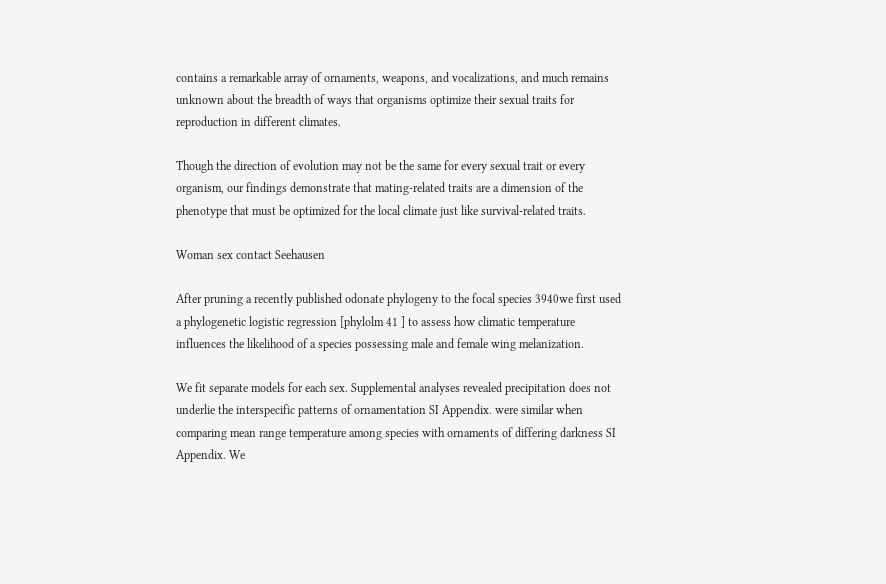contains a remarkable array of ornaments, weapons, and vocalizations, and much remains unknown about the breadth of ways that organisms optimize their sexual traits for reproduction in different climates.

Though the direction of evolution may not be the same for every sexual trait or every organism, our findings demonstrate that mating-related traits are a dimension of the phenotype that must be optimized for the local climate just like survival-related traits.

Woman sex contact Seehausen

After pruning a recently published odonate phylogeny to the focal species 3940we first used a phylogenetic logistic regression [phylolm 41 ] to assess how climatic temperature influences the likelihood of a species possessing male and female wing melanization.

We fit separate models for each sex. Supplemental analyses revealed precipitation does not underlie the interspecific patterns of ornamentation SI Appendix. were similar when comparing mean range temperature among species with ornaments of differing darkness SI Appendix. We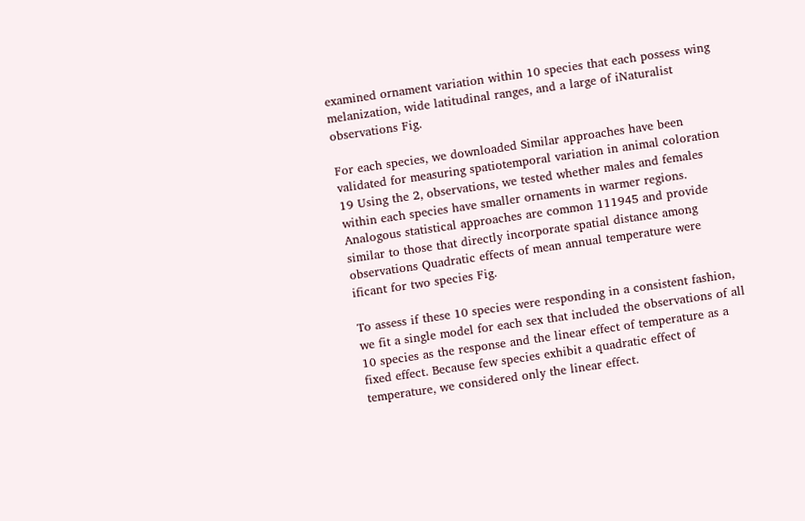examined ornament variation within 10 species that each possess wing melanization, wide latitudinal ranges, and a large of iNaturalist observations Fig.

For each species, we downloaded Similar approaches have been validated for measuring spatiotemporal variation in animal coloration 19 Using the 2, observations, we tested whether males and females within each species have smaller ornaments in warmer regions. Analogous statistical approaches are common 111945 and provide similar to those that directly incorporate spatial distance among observations Quadratic effects of mean annual temperature were ificant for two species Fig.

To assess if these 10 species were responding in a consistent fashion, we fit a single model for each sex that included the observations of all 10 species as the response and the linear effect of temperature as a fixed effect. Because few species exhibit a quadratic effect of temperature, we considered only the linear effect.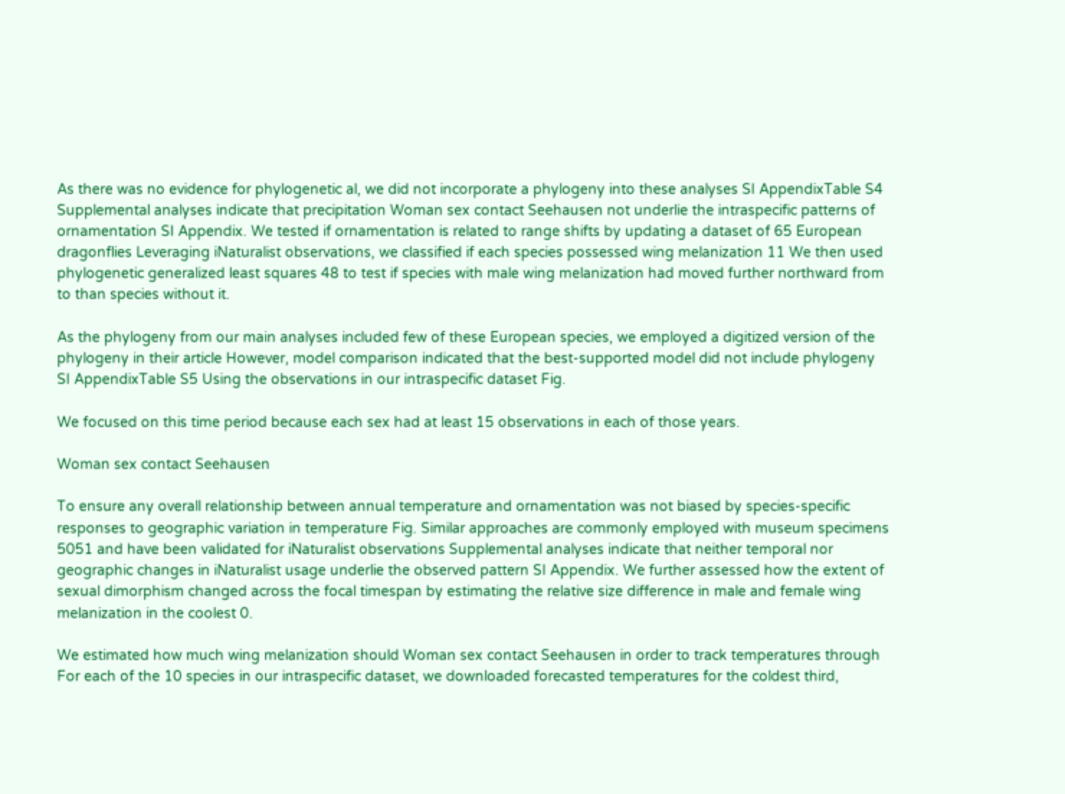As there was no evidence for phylogenetic al, we did not incorporate a phylogeny into these analyses SI AppendixTable S4 Supplemental analyses indicate that precipitation Woman sex contact Seehausen not underlie the intraspecific patterns of ornamentation SI Appendix. We tested if ornamentation is related to range shifts by updating a dataset of 65 European dragonflies Leveraging iNaturalist observations, we classified if each species possessed wing melanization 11 We then used phylogenetic generalized least squares 48 to test if species with male wing melanization had moved further northward from to than species without it.

As the phylogeny from our main analyses included few of these European species, we employed a digitized version of the phylogeny in their article However, model comparison indicated that the best-supported model did not include phylogeny SI AppendixTable S5 Using the observations in our intraspecific dataset Fig.

We focused on this time period because each sex had at least 15 observations in each of those years.

Woman sex contact Seehausen

To ensure any overall relationship between annual temperature and ornamentation was not biased by species-specific responses to geographic variation in temperature Fig. Similar approaches are commonly employed with museum specimens 5051 and have been validated for iNaturalist observations Supplemental analyses indicate that neither temporal nor geographic changes in iNaturalist usage underlie the observed pattern SI Appendix. We further assessed how the extent of sexual dimorphism changed across the focal timespan by estimating the relative size difference in male and female wing melanization in the coolest 0.

We estimated how much wing melanization should Woman sex contact Seehausen in order to track temperatures through For each of the 10 species in our intraspecific dataset, we downloaded forecasted temperatures for the coldest third,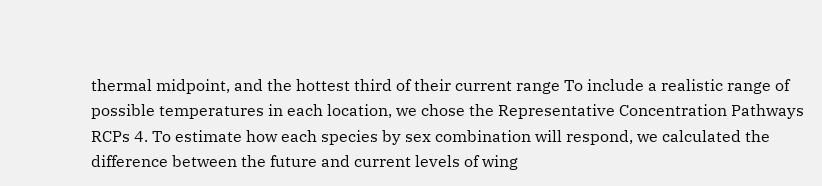thermal midpoint, and the hottest third of their current range To include a realistic range of possible temperatures in each location, we chose the Representative Concentration Pathways RCPs 4. To estimate how each species by sex combination will respond, we calculated the difference between the future and current levels of wing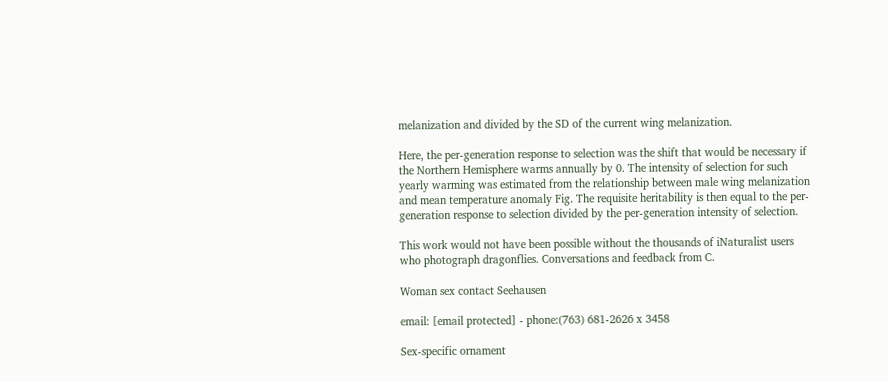melanization and divided by the SD of the current wing melanization.

Here, the per-generation response to selection was the shift that would be necessary if the Northern Hemisphere warms annually by 0. The intensity of selection for such yearly warming was estimated from the relationship between male wing melanization and mean temperature anomaly Fig. The requisite heritability is then equal to the per-generation response to selection divided by the per-generation intensity of selection.

This work would not have been possible without the thousands of iNaturalist users who photograph dragonflies. Conversations and feedback from C.

Woman sex contact Seehausen

email: [email protected] - phone:(763) 681-2626 x 3458

Sex-specific ornament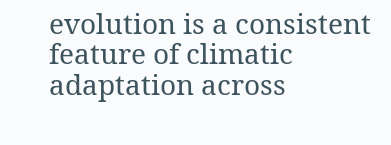evolution is a consistent feature of climatic adaptation across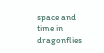space and time in dragonflies